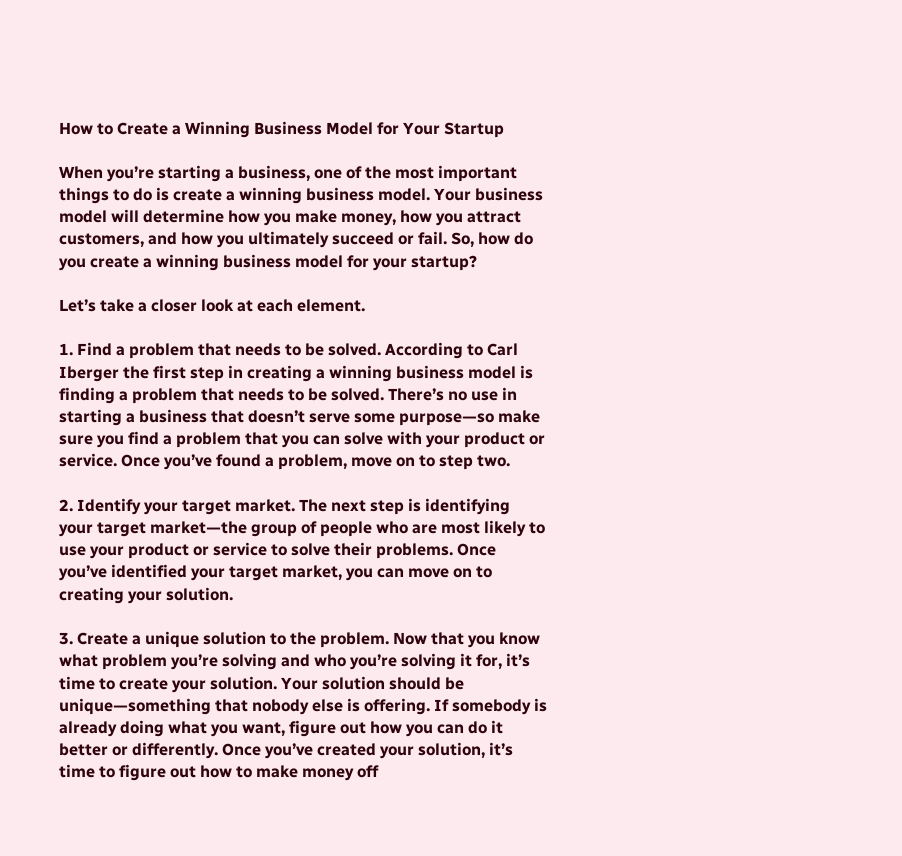How to Create a Winning Business Model for Your Startup

When you’re starting a business, one of the most important things to do is create a winning business model. Your business model will determine how you make money, how you attract customers, and how you ultimately succeed or fail. So, how do you create a winning business model for your startup?

Let’s take a closer look at each element.

1. Find a problem that needs to be solved. According to Carl Iberger the first step in creating a winning business model is finding a problem that needs to be solved. There’s no use in starting a business that doesn’t serve some purpose—so make sure you find a problem that you can solve with your product or service. Once you’ve found a problem, move on to step two.

2. Identify your target market. The next step is identifying your target market—the group of people who are most likely to use your product or service to solve their problems. Once you’ve identified your target market, you can move on to creating your solution.

3. Create a unique solution to the problem. Now that you know what problem you’re solving and who you’re solving it for, it’s time to create your solution. Your solution should be unique—something that nobody else is offering. If somebody is already doing what you want, figure out how you can do it better or differently. Once you’ve created your solution, it’s time to figure out how to make money off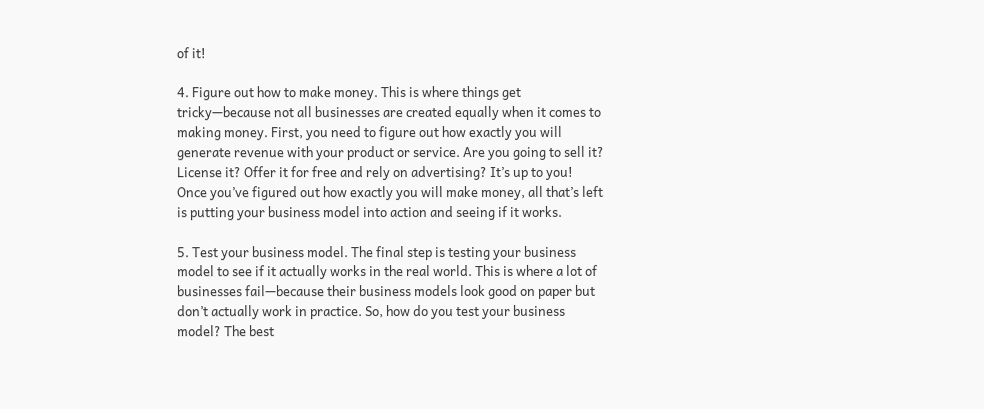of it!

4. Figure out how to make money. This is where things get tricky—because not all businesses are created equally when it comes to making money. First, you need to figure out how exactly you will generate revenue with your product or service. Are you going to sell it? License it? Offer it for free and rely on advertising? It’s up to you! Once you’ve figured out how exactly you will make money, all that’s left is putting your business model into action and seeing if it works.

5. Test your business model. The final step is testing your business model to see if it actually works in the real world. This is where a lot of businesses fail—because their business models look good on paper but don’t actually work in practice. So, how do you test your business model? The best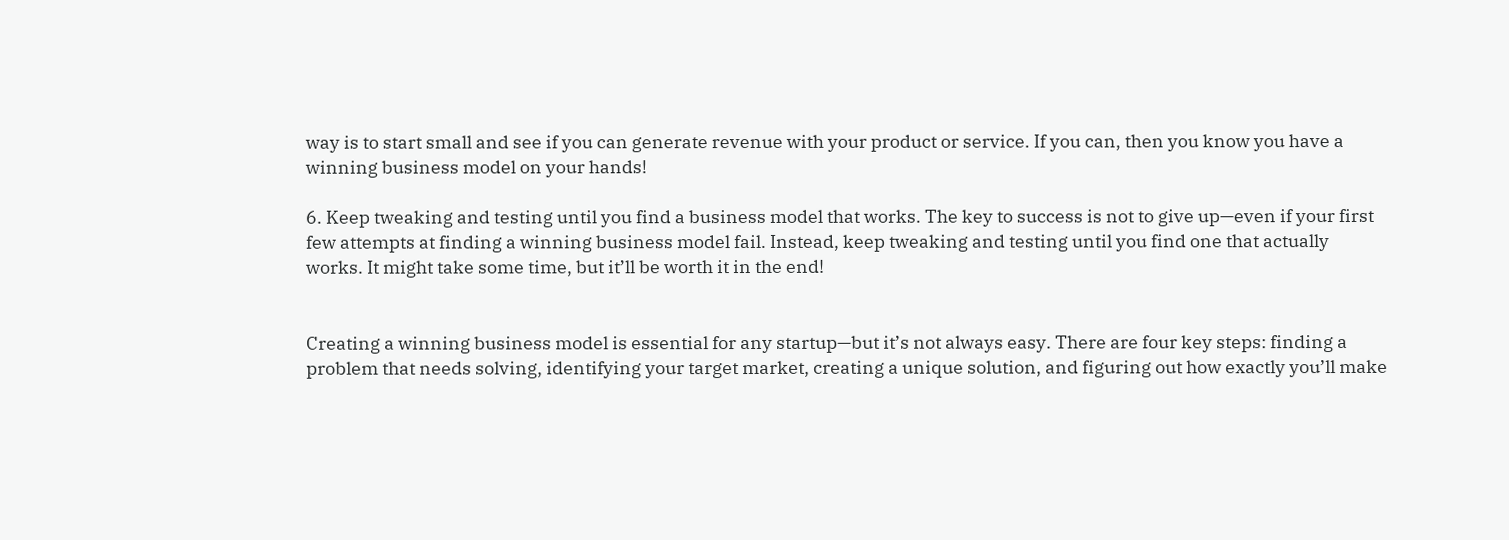way is to start small and see if you can generate revenue with your product or service. If you can, then you know you have a winning business model on your hands!

6. Keep tweaking and testing until you find a business model that works. The key to success is not to give up—even if your first few attempts at finding a winning business model fail. Instead, keep tweaking and testing until you find one that actually works. It might take some time, but it’ll be worth it in the end!


Creating a winning business model is essential for any startup—but it’s not always easy. There are four key steps: finding a problem that needs solving, identifying your target market, creating a unique solution, and figuring out how exactly you’ll make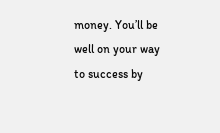money. You’ll be well on your way to success by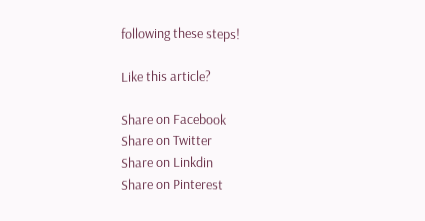following these steps!

Like this article?

Share on Facebook
Share on Twitter
Share on Linkdin
Share on Pinterest